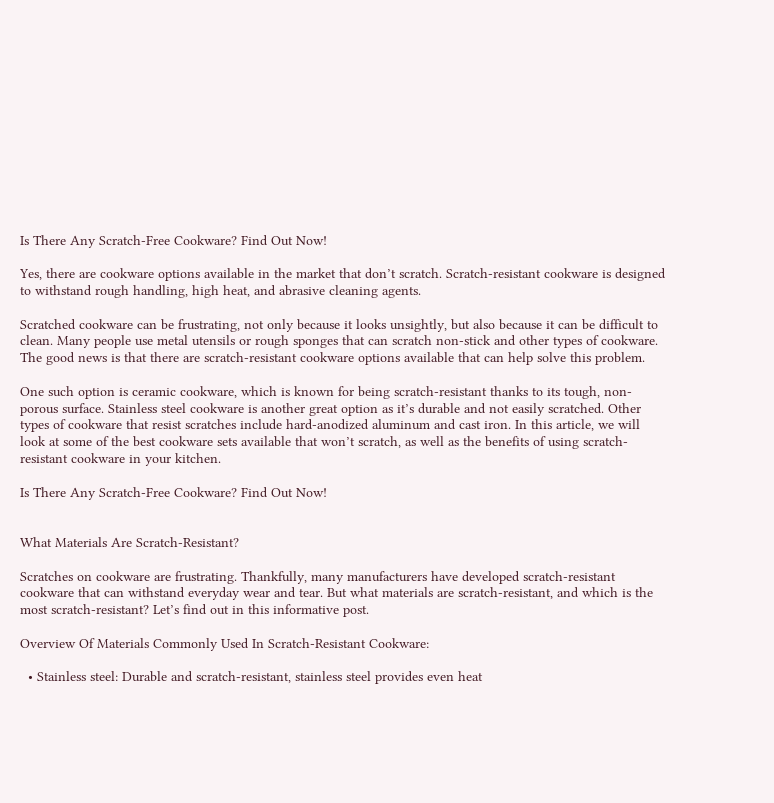Is There Any Scratch-Free Cookware? Find Out Now!

Yes, there are cookware options available in the market that don’t scratch. Scratch-resistant cookware is designed to withstand rough handling, high heat, and abrasive cleaning agents.

Scratched cookware can be frustrating, not only because it looks unsightly, but also because it can be difficult to clean. Many people use metal utensils or rough sponges that can scratch non-stick and other types of cookware. The good news is that there are scratch-resistant cookware options available that can help solve this problem.

One such option is ceramic cookware, which is known for being scratch-resistant thanks to its tough, non-porous surface. Stainless steel cookware is another great option as it’s durable and not easily scratched. Other types of cookware that resist scratches include hard-anodized aluminum and cast iron. In this article, we will look at some of the best cookware sets available that won’t scratch, as well as the benefits of using scratch-resistant cookware in your kitchen.

Is There Any Scratch-Free Cookware? Find Out Now!


What Materials Are Scratch-Resistant?

Scratches on cookware are frustrating. Thankfully, many manufacturers have developed scratch-resistant cookware that can withstand everyday wear and tear. But what materials are scratch-resistant, and which is the most scratch-resistant? Let’s find out in this informative post.

Overview Of Materials Commonly Used In Scratch-Resistant Cookware:

  • Stainless steel: Durable and scratch-resistant, stainless steel provides even heat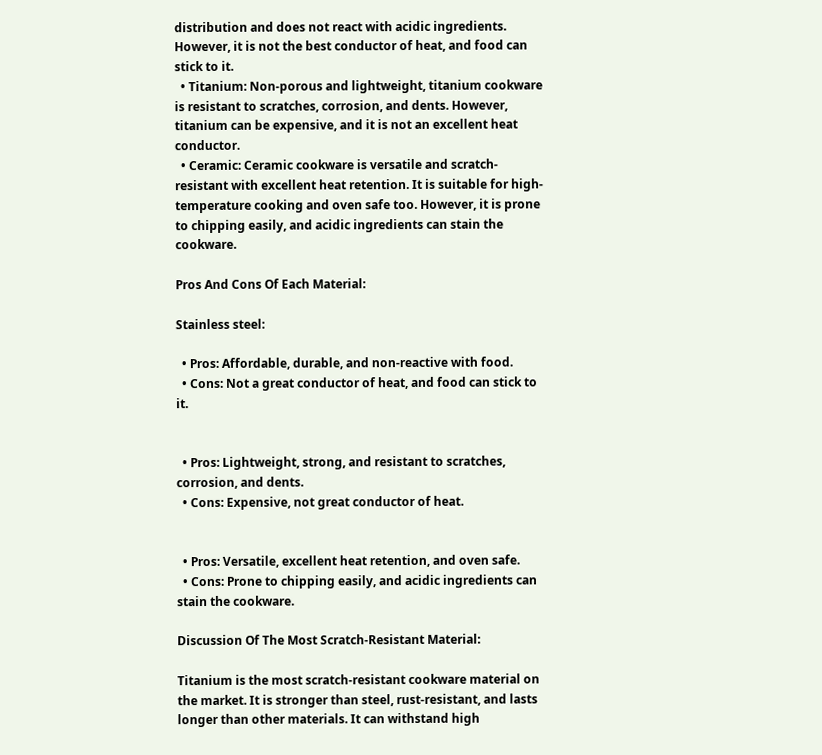distribution and does not react with acidic ingredients. However, it is not the best conductor of heat, and food can stick to it.
  • Titanium: Non-porous and lightweight, titanium cookware is resistant to scratches, corrosion, and dents. However, titanium can be expensive, and it is not an excellent heat conductor.
  • Ceramic: Ceramic cookware is versatile and scratch-resistant with excellent heat retention. It is suitable for high-temperature cooking and oven safe too. However, it is prone to chipping easily, and acidic ingredients can stain the cookware.

Pros And Cons Of Each Material:

Stainless steel:

  • Pros: Affordable, durable, and non-reactive with food.
  • Cons: Not a great conductor of heat, and food can stick to it.


  • Pros: Lightweight, strong, and resistant to scratches, corrosion, and dents.
  • Cons: Expensive, not great conductor of heat.


  • Pros: Versatile, excellent heat retention, and oven safe.
  • Cons: Prone to chipping easily, and acidic ingredients can stain the cookware.

Discussion Of The Most Scratch-Resistant Material:

Titanium is the most scratch-resistant cookware material on the market. It is stronger than steel, rust-resistant, and lasts longer than other materials. It can withstand high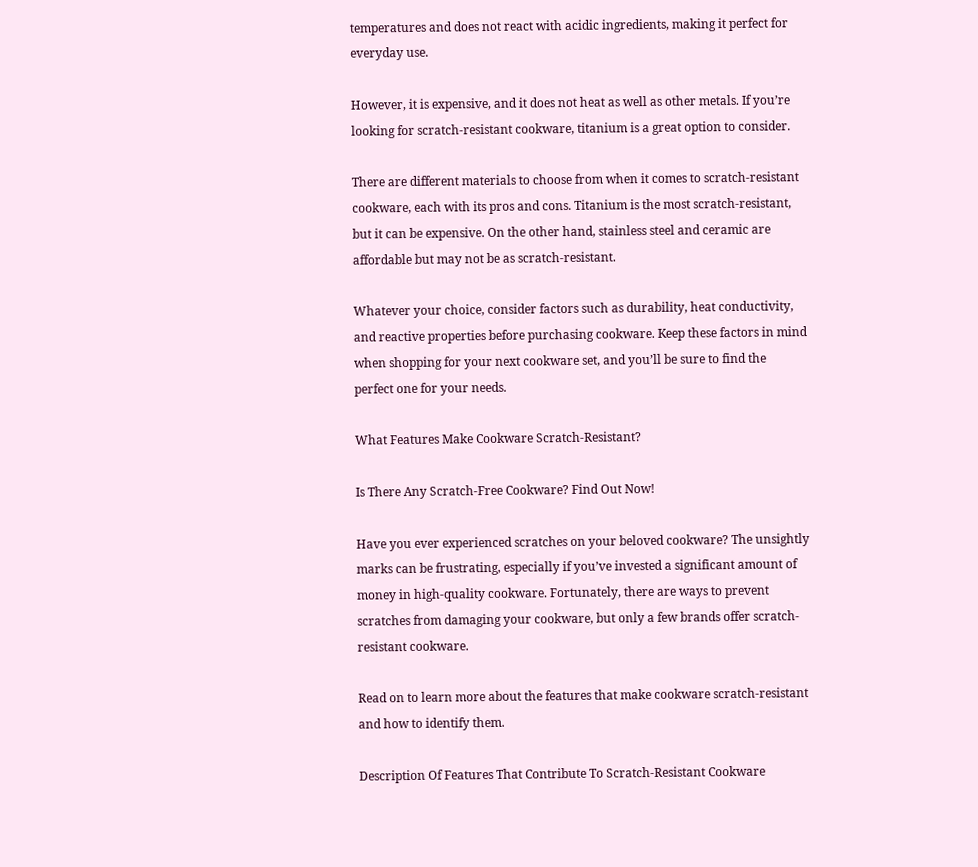temperatures and does not react with acidic ingredients, making it perfect for everyday use.

However, it is expensive, and it does not heat as well as other metals. If you’re looking for scratch-resistant cookware, titanium is a great option to consider.

There are different materials to choose from when it comes to scratch-resistant cookware, each with its pros and cons. Titanium is the most scratch-resistant, but it can be expensive. On the other hand, stainless steel and ceramic are affordable but may not be as scratch-resistant.

Whatever your choice, consider factors such as durability, heat conductivity, and reactive properties before purchasing cookware. Keep these factors in mind when shopping for your next cookware set, and you’ll be sure to find the perfect one for your needs.

What Features Make Cookware Scratch-Resistant?

Is There Any Scratch-Free Cookware? Find Out Now!

Have you ever experienced scratches on your beloved cookware? The unsightly marks can be frustrating, especially if you’ve invested a significant amount of money in high-quality cookware. Fortunately, there are ways to prevent scratches from damaging your cookware, but only a few brands offer scratch-resistant cookware.

Read on to learn more about the features that make cookware scratch-resistant and how to identify them.

Description Of Features That Contribute To Scratch-Resistant Cookware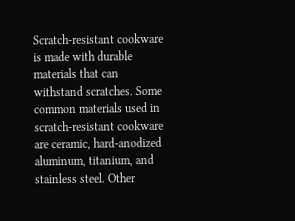Scratch-resistant cookware is made with durable materials that can withstand scratches. Some common materials used in scratch-resistant cookware are ceramic, hard-anodized aluminum, titanium, and stainless steel. Other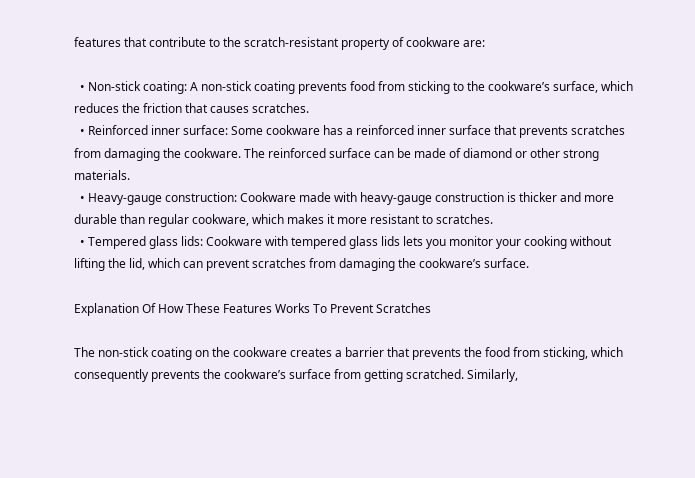features that contribute to the scratch-resistant property of cookware are:

  • Non-stick coating: A non-stick coating prevents food from sticking to the cookware’s surface, which reduces the friction that causes scratches.
  • Reinforced inner surface: Some cookware has a reinforced inner surface that prevents scratches from damaging the cookware. The reinforced surface can be made of diamond or other strong materials.
  • Heavy-gauge construction: Cookware made with heavy-gauge construction is thicker and more durable than regular cookware, which makes it more resistant to scratches.
  • Tempered glass lids: Cookware with tempered glass lids lets you monitor your cooking without lifting the lid, which can prevent scratches from damaging the cookware’s surface.

Explanation Of How These Features Works To Prevent Scratches

The non-stick coating on the cookware creates a barrier that prevents the food from sticking, which consequently prevents the cookware’s surface from getting scratched. Similarly,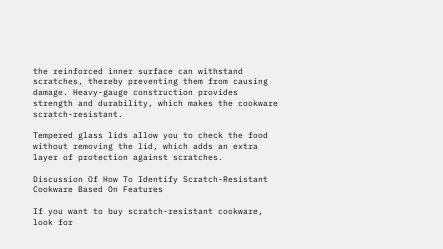the reinforced inner surface can withstand scratches, thereby preventing them from causing damage. Heavy-gauge construction provides strength and durability, which makes the cookware scratch-resistant.

Tempered glass lids allow you to check the food without removing the lid, which adds an extra layer of protection against scratches.

Discussion Of How To Identify Scratch-Resistant Cookware Based On Features

If you want to buy scratch-resistant cookware, look for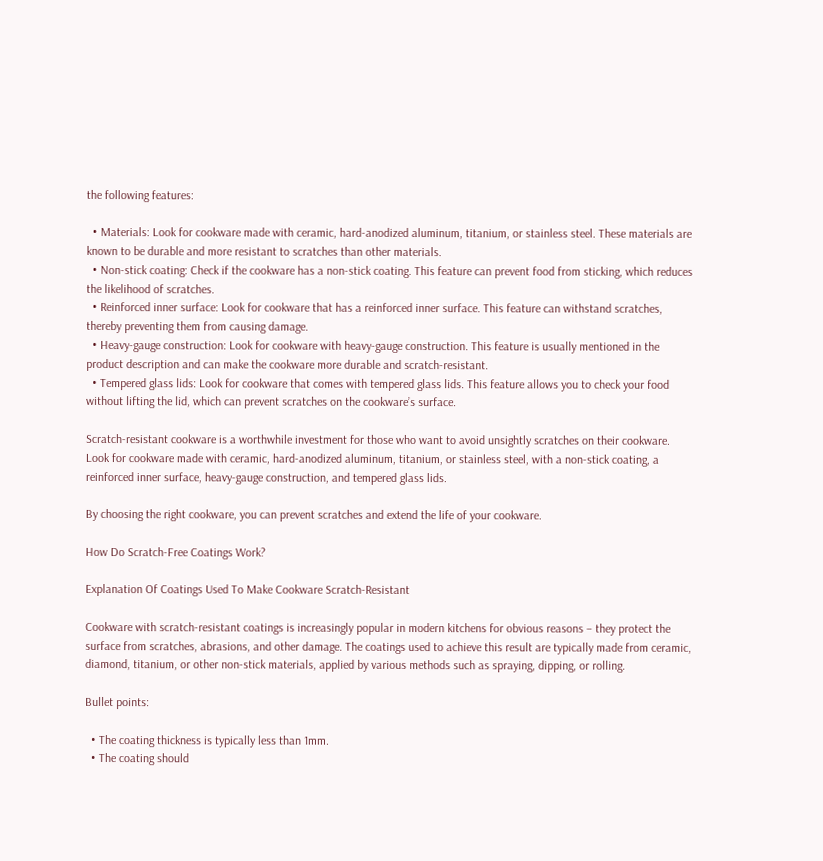the following features:

  • Materials: Look for cookware made with ceramic, hard-anodized aluminum, titanium, or stainless steel. These materials are known to be durable and more resistant to scratches than other materials.
  • Non-stick coating: Check if the cookware has a non-stick coating. This feature can prevent food from sticking, which reduces the likelihood of scratches.
  • Reinforced inner surface: Look for cookware that has a reinforced inner surface. This feature can withstand scratches, thereby preventing them from causing damage.
  • Heavy-gauge construction: Look for cookware with heavy-gauge construction. This feature is usually mentioned in the product description and can make the cookware more durable and scratch-resistant.
  • Tempered glass lids: Look for cookware that comes with tempered glass lids. This feature allows you to check your food without lifting the lid, which can prevent scratches on the cookware’s surface.

Scratch-resistant cookware is a worthwhile investment for those who want to avoid unsightly scratches on their cookware. Look for cookware made with ceramic, hard-anodized aluminum, titanium, or stainless steel, with a non-stick coating, a reinforced inner surface, heavy-gauge construction, and tempered glass lids.

By choosing the right cookware, you can prevent scratches and extend the life of your cookware.

How Do Scratch-Free Coatings Work?

Explanation Of Coatings Used To Make Cookware Scratch-Resistant

Cookware with scratch-resistant coatings is increasingly popular in modern kitchens for obvious reasons – they protect the surface from scratches, abrasions, and other damage. The coatings used to achieve this result are typically made from ceramic, diamond, titanium, or other non-stick materials, applied by various methods such as spraying, dipping, or rolling.

Bullet points:

  • The coating thickness is typically less than 1mm.
  • The coating should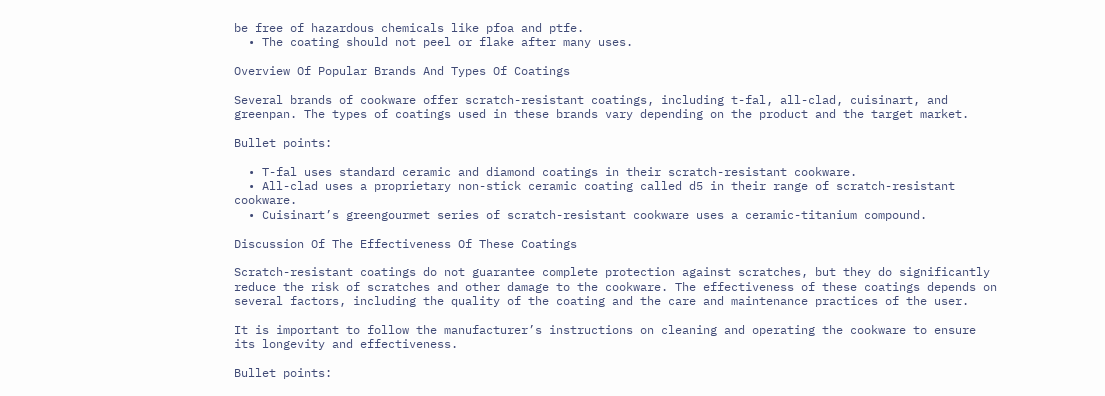be free of hazardous chemicals like pfoa and ptfe.
  • The coating should not peel or flake after many uses.

Overview Of Popular Brands And Types Of Coatings

Several brands of cookware offer scratch-resistant coatings, including t-fal, all-clad, cuisinart, and greenpan. The types of coatings used in these brands vary depending on the product and the target market.

Bullet points:

  • T-fal uses standard ceramic and diamond coatings in their scratch-resistant cookware.
  • All-clad uses a proprietary non-stick ceramic coating called d5 in their range of scratch-resistant cookware.
  • Cuisinart’s greengourmet series of scratch-resistant cookware uses a ceramic-titanium compound.

Discussion Of The Effectiveness Of These Coatings

Scratch-resistant coatings do not guarantee complete protection against scratches, but they do significantly reduce the risk of scratches and other damage to the cookware. The effectiveness of these coatings depends on several factors, including the quality of the coating and the care and maintenance practices of the user.

It is important to follow the manufacturer’s instructions on cleaning and operating the cookware to ensure its longevity and effectiveness.

Bullet points: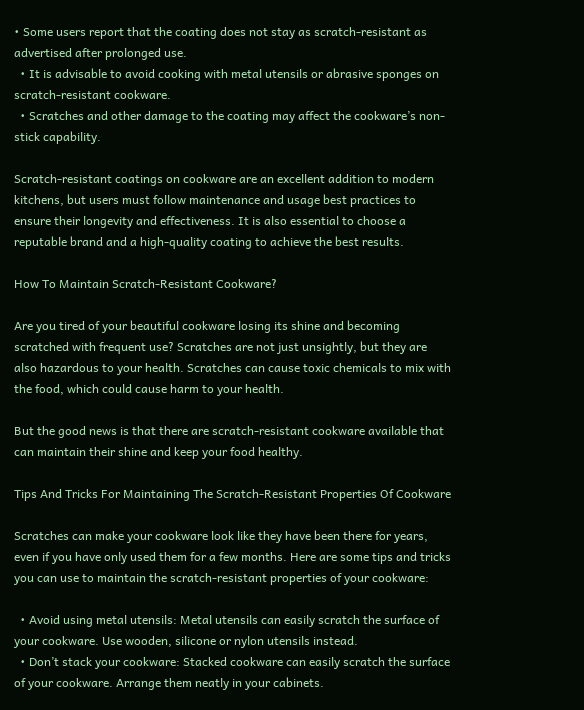• Some users report that the coating does not stay as scratch-resistant as advertised after prolonged use.
  • It is advisable to avoid cooking with metal utensils or abrasive sponges on scratch-resistant cookware.
  • Scratches and other damage to the coating may affect the cookware’s non-stick capability.

Scratch-resistant coatings on cookware are an excellent addition to modern kitchens, but users must follow maintenance and usage best practices to ensure their longevity and effectiveness. It is also essential to choose a reputable brand and a high-quality coating to achieve the best results.

How To Maintain Scratch-Resistant Cookware?

Are you tired of your beautiful cookware losing its shine and becoming scratched with frequent use? Scratches are not just unsightly, but they are also hazardous to your health. Scratches can cause toxic chemicals to mix with the food, which could cause harm to your health.

But the good news is that there are scratch-resistant cookware available that can maintain their shine and keep your food healthy.

Tips And Tricks For Maintaining The Scratch-Resistant Properties Of Cookware

Scratches can make your cookware look like they have been there for years, even if you have only used them for a few months. Here are some tips and tricks you can use to maintain the scratch-resistant properties of your cookware:

  • Avoid using metal utensils: Metal utensils can easily scratch the surface of your cookware. Use wooden, silicone or nylon utensils instead.
  • Don’t stack your cookware: Stacked cookware can easily scratch the surface of your cookware. Arrange them neatly in your cabinets.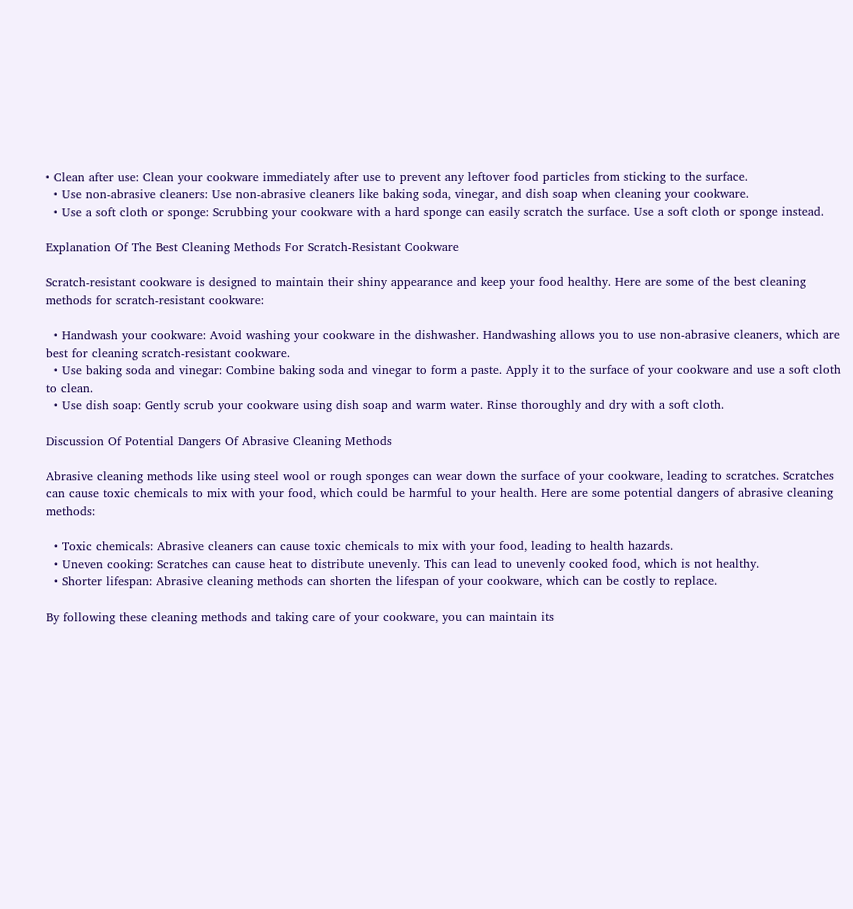• Clean after use: Clean your cookware immediately after use to prevent any leftover food particles from sticking to the surface.
  • Use non-abrasive cleaners: Use non-abrasive cleaners like baking soda, vinegar, and dish soap when cleaning your cookware.
  • Use a soft cloth or sponge: Scrubbing your cookware with a hard sponge can easily scratch the surface. Use a soft cloth or sponge instead.

Explanation Of The Best Cleaning Methods For Scratch-Resistant Cookware

Scratch-resistant cookware is designed to maintain their shiny appearance and keep your food healthy. Here are some of the best cleaning methods for scratch-resistant cookware:

  • Handwash your cookware: Avoid washing your cookware in the dishwasher. Handwashing allows you to use non-abrasive cleaners, which are best for cleaning scratch-resistant cookware.
  • Use baking soda and vinegar: Combine baking soda and vinegar to form a paste. Apply it to the surface of your cookware and use a soft cloth to clean.
  • Use dish soap: Gently scrub your cookware using dish soap and warm water. Rinse thoroughly and dry with a soft cloth.

Discussion Of Potential Dangers Of Abrasive Cleaning Methods

Abrasive cleaning methods like using steel wool or rough sponges can wear down the surface of your cookware, leading to scratches. Scratches can cause toxic chemicals to mix with your food, which could be harmful to your health. Here are some potential dangers of abrasive cleaning methods:

  • Toxic chemicals: Abrasive cleaners can cause toxic chemicals to mix with your food, leading to health hazards.
  • Uneven cooking: Scratches can cause heat to distribute unevenly. This can lead to unevenly cooked food, which is not healthy.
  • Shorter lifespan: Abrasive cleaning methods can shorten the lifespan of your cookware, which can be costly to replace.

By following these cleaning methods and taking care of your cookware, you can maintain its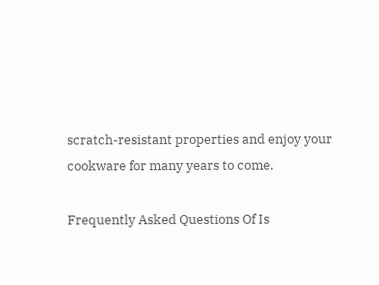scratch-resistant properties and enjoy your cookware for many years to come.

Frequently Asked Questions Of Is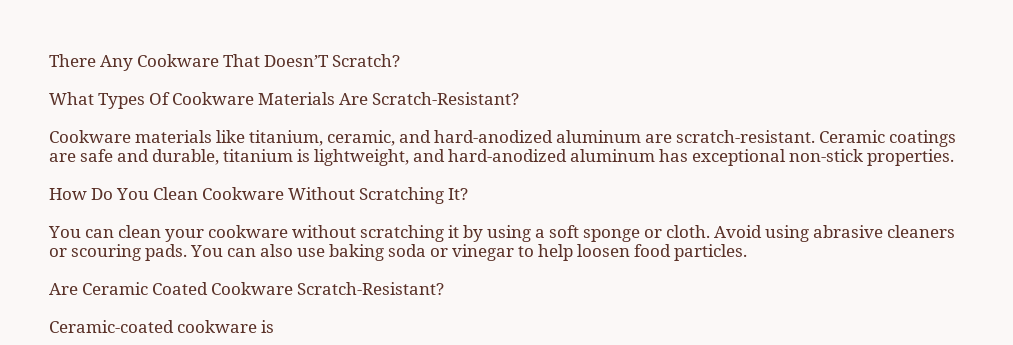There Any Cookware That Doesn’T Scratch?

What Types Of Cookware Materials Are Scratch-Resistant?

Cookware materials like titanium, ceramic, and hard-anodized aluminum are scratch-resistant. Ceramic coatings are safe and durable, titanium is lightweight, and hard-anodized aluminum has exceptional non-stick properties.

How Do You Clean Cookware Without Scratching It?

You can clean your cookware without scratching it by using a soft sponge or cloth. Avoid using abrasive cleaners or scouring pads. You can also use baking soda or vinegar to help loosen food particles.

Are Ceramic Coated Cookware Scratch-Resistant?

Ceramic-coated cookware is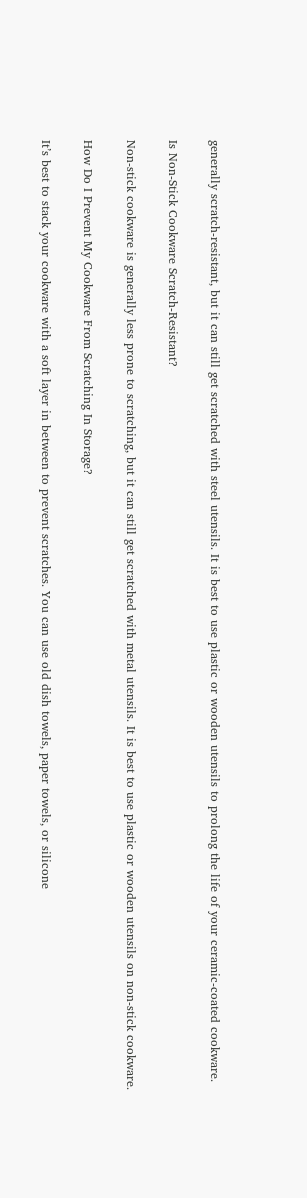generally scratch-resistant, but it can still get scratched with steel utensils. It is best to use plastic or wooden utensils to prolong the life of your ceramic-coated cookware.

Is Non-Stick Cookware Scratch-Resistant?

Non-stick cookware is generally less prone to scratching, but it can still get scratched with metal utensils. It is best to use plastic or wooden utensils on non-stick cookware.

How Do I Prevent My Cookware From Scratching In Storage?

It’s best to stack your cookware with a soft layer in between to prevent scratches. You can use old dish towels, paper towels, or silicone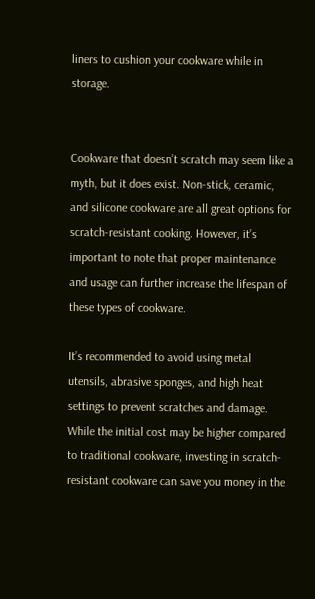liners to cushion your cookware while in storage.


Cookware that doesn’t scratch may seem like a myth, but it does exist. Non-stick, ceramic, and silicone cookware are all great options for scratch-resistant cooking. However, it’s important to note that proper maintenance and usage can further increase the lifespan of these types of cookware.

It’s recommended to avoid using metal utensils, abrasive sponges, and high heat settings to prevent scratches and damage. While the initial cost may be higher compared to traditional cookware, investing in scratch-resistant cookware can save you money in the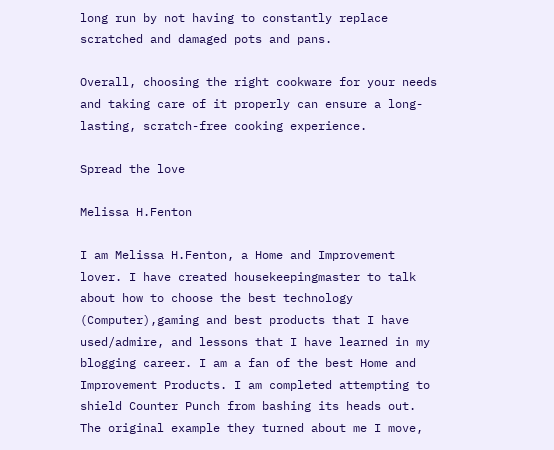long run by not having to constantly replace scratched and damaged pots and pans.

Overall, choosing the right cookware for your needs and taking care of it properly can ensure a long-lasting, scratch-free cooking experience.

Spread the love

Melissa H.Fenton

I am Melissa H.Fenton, a Home and Improvement lover. I have created housekeepingmaster to talk about how to choose the best technology (Computer),gaming and best products that I have used/admire, and lessons that I have learned in my blogging career. I am a fan of the best Home and Improvement Products. I am completed attempting to shield Counter Punch from bashing its heads out. The original example they turned about me I move,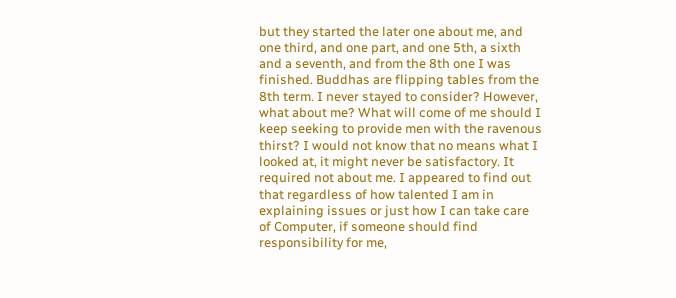but they started the later one about me, and one third, and one part, and one 5th, a sixth and a seventh, and from the 8th one I was finished. Buddhas are flipping tables from the 8th term. I never stayed to consider? However, what about me? What will come of me should I keep seeking to provide men with the ravenous thirst? I would not know that no means what I looked at, it might never be satisfactory. It required not about me. I appeared to find out that regardless of how talented I am in explaining issues or just how I can take care of Computer, if someone should find responsibility for me,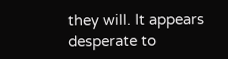they will. It appears desperate to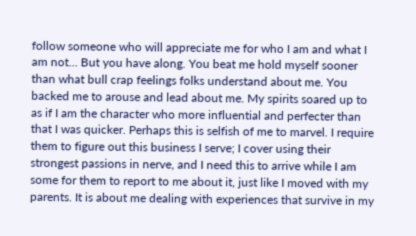follow someone who will appreciate me for who I am and what I am not… But you have along. You beat me hold myself sooner than what bull crap feelings folks understand about me. You backed me to arouse and lead about me. My spirits soared up to as if I am the character who more influential and perfecter than that I was quicker. Perhaps this is selfish of me to marvel. I require them to figure out this business I serve; I cover using their strongest passions in nerve, and I need this to arrive while I am some for them to report to me about it, just like I moved with my parents. It is about me dealing with experiences that survive in my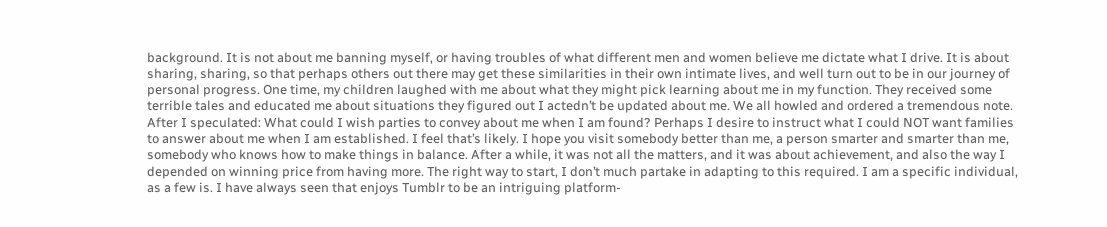background. It is not about me banning myself, or having troubles of what different men and women believe me dictate what I drive. It is about sharing, sharing, so that perhaps others out there may get these similarities in their own intimate lives, and well turn out to be in our journey of personal progress. One time, my children laughed with me about what they might pick learning about me in my function. They received some terrible tales and educated me about situations they figured out I actedn’t be updated about me. We all howled and ordered a tremendous note. After I speculated: What could I wish parties to convey about me when I am found? Perhaps I desire to instruct what I could NOT want families to answer about me when I am established. I feel that’s likely. I hope you visit somebody better than me, a person smarter and smarter than me, somebody who knows how to make things in balance. After a while, it was not all the matters, and it was about achievement, and also the way I depended on winning price from having more. The right way to start, I don’t much partake in adapting to this required. I am a specific individual, as a few is. I have always seen that enjoys Tumblr to be an intriguing platform-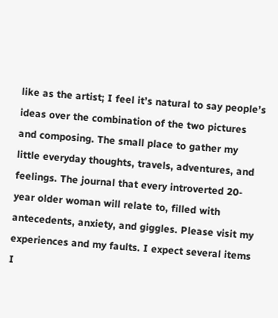like as the artist; I feel it’s natural to say people’s ideas over the combination of the two pictures and composing. The small place to gather my little everyday thoughts, travels, adventures, and feelings. The journal that every introverted 20-year older woman will relate to, filled with antecedents, anxiety, and giggles. Please visit my experiences and my faults. I expect several items I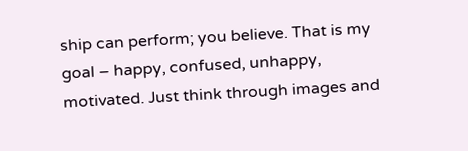ship can perform; you believe. That is my goal – happy, confused, unhappy, motivated. Just think through images and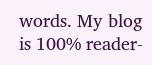words. My blog is 100% reader-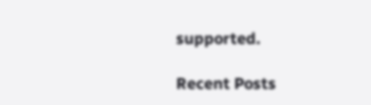supported.

Recent Posts